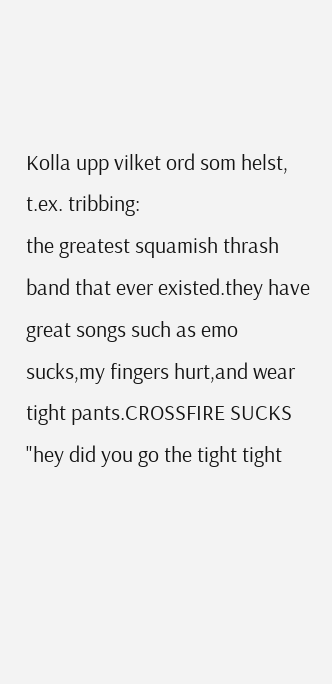Kolla upp vilket ord som helst, t.ex. tribbing:
the greatest squamish thrash band that ever existed.they have great songs such as emo sucks,my fingers hurt,and wear tight pants.CROSSFIRE SUCKS
"hey did you go the tight tight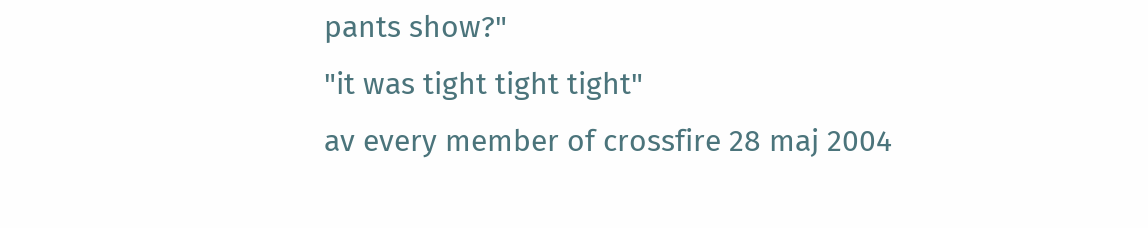pants show?"
"it was tight tight tight"
av every member of crossfire 28 maj 2004